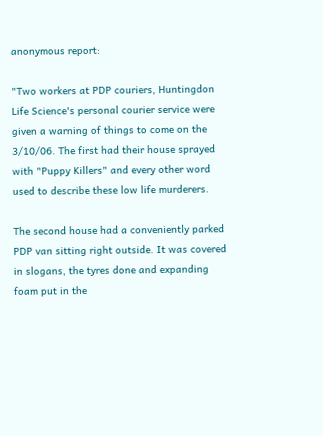anonymous report:

"Two workers at PDP couriers, Huntingdon Life Science's personal courier service were given a warning of things to come on the 3/10/06. The first had their house sprayed with "Puppy Killers" and every other word used to describe these low life murderers.

The second house had a conveniently parked PDP van sitting right outside. It was covered in slogans, the tyres done and expanding foam put in the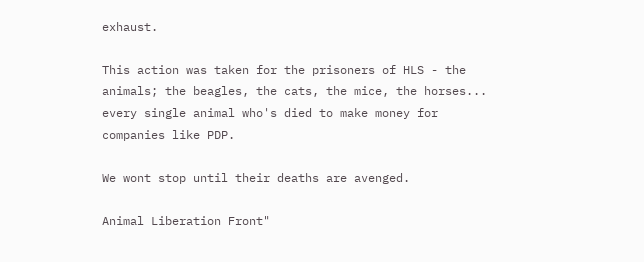exhaust.

This action was taken for the prisoners of HLS - the animals; the beagles, the cats, the mice, the horses... every single animal who's died to make money for companies like PDP.

We wont stop until their deaths are avenged.

Animal Liberation Front"